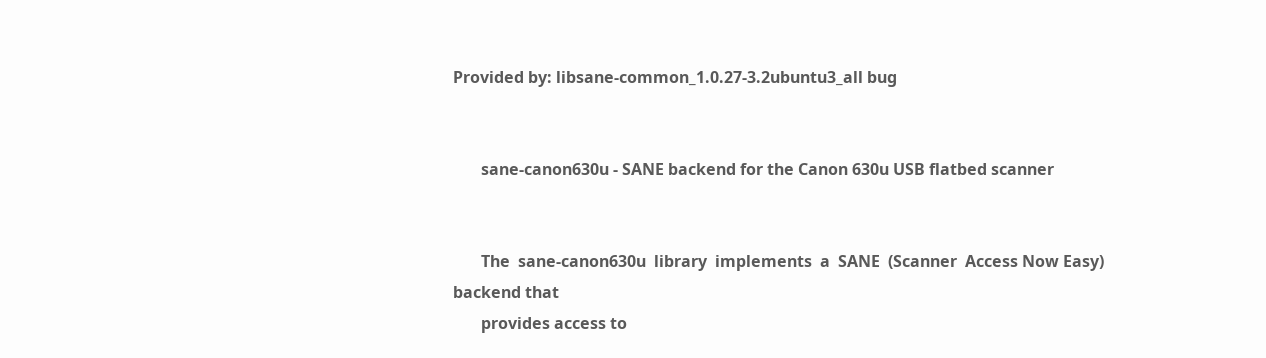Provided by: libsane-common_1.0.27-3.2ubuntu3_all bug


       sane-canon630u - SANE backend for the Canon 630u USB flatbed scanner


       The  sane-canon630u  library  implements  a  SANE  (Scanner  Access Now Easy) backend that
       provides access to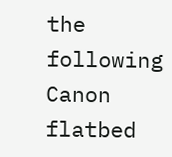the following Canon flatbed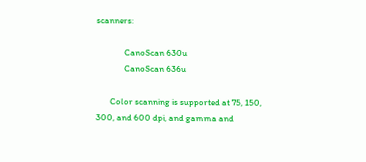scanners:

              CanoScan 630u
              CanoScan 636u

       Color scanning is supported at 75, 150, 300, and 600 dpi, and gamma and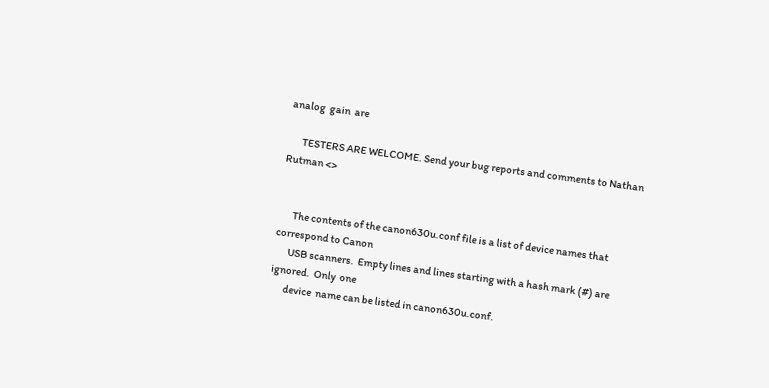analog  gain  are

       TESTERS ARE WELCOME. Send your bug reports and comments to Nathan Rutman <>


       The contents of the canon630u.conf file is a list of device names that correspond to Canon
       USB scanners.  Empty lines and lines starting with a hash mark (#) are ignored.  Only  one
       device  name can be listed in canon630u.conf.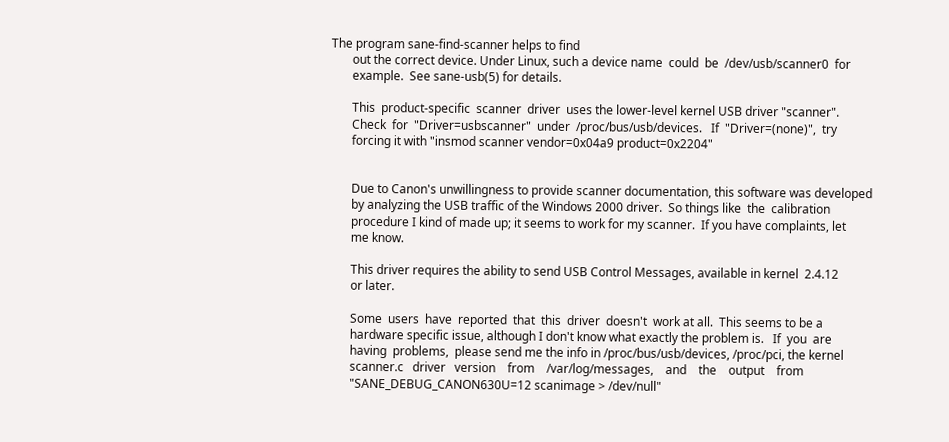The program sane-find-scanner helps to find
       out the correct device. Under Linux, such a device name  could  be  /dev/usb/scanner0  for
       example.  See sane-usb(5) for details.

       This  product-specific  scanner  driver  uses the lower-level kernel USB driver "scanner".
       Check  for  "Driver=usbscanner"  under  /proc/bus/usb/devices.   If  "Driver=(none)",  try
       forcing it with "insmod scanner vendor=0x04a9 product=0x2204"


       Due to Canon's unwillingness to provide scanner documentation, this software was developed
       by analyzing the USB traffic of the Windows 2000 driver.  So things like  the  calibration
       procedure I kind of made up; it seems to work for my scanner.  If you have complaints, let
       me know.

       This driver requires the ability to send USB Control Messages, available in kernel  2.4.12
       or later.

       Some  users  have  reported  that  this  driver  doesn't  work at all.  This seems to be a
       hardware specific issue, although I don't know what exactly the problem is.   If  you  are
       having  problems,  please send me the info in /proc/bus/usb/devices, /proc/pci, the kernel
       scanner.c   driver   version    from    /var/log/messages,    and    the    output    from
       "SANE_DEBUG_CANON630U=12 scanimage > /dev/null"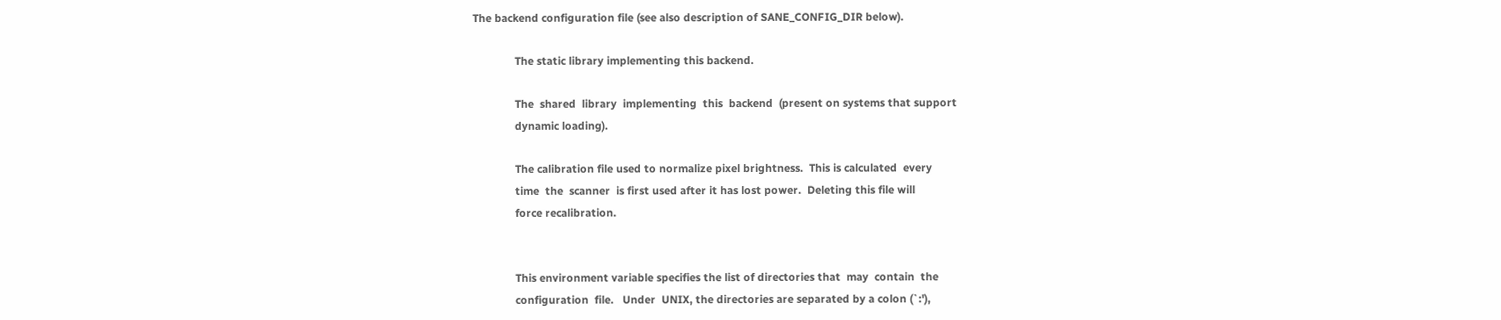The backend configuration file (see also description of SANE_CONFIG_DIR below).

              The static library implementing this backend.

              The  shared  library  implementing  this  backend  (present on systems that support
              dynamic loading).

              The calibration file used to normalize pixel brightness.  This is calculated  every
              time  the  scanner  is first used after it has lost power.  Deleting this file will
              force recalibration.


              This environment variable specifies the list of directories that  may  contain  the
              configuration  file.   Under  UNIX, the directories are separated by a colon (`:'),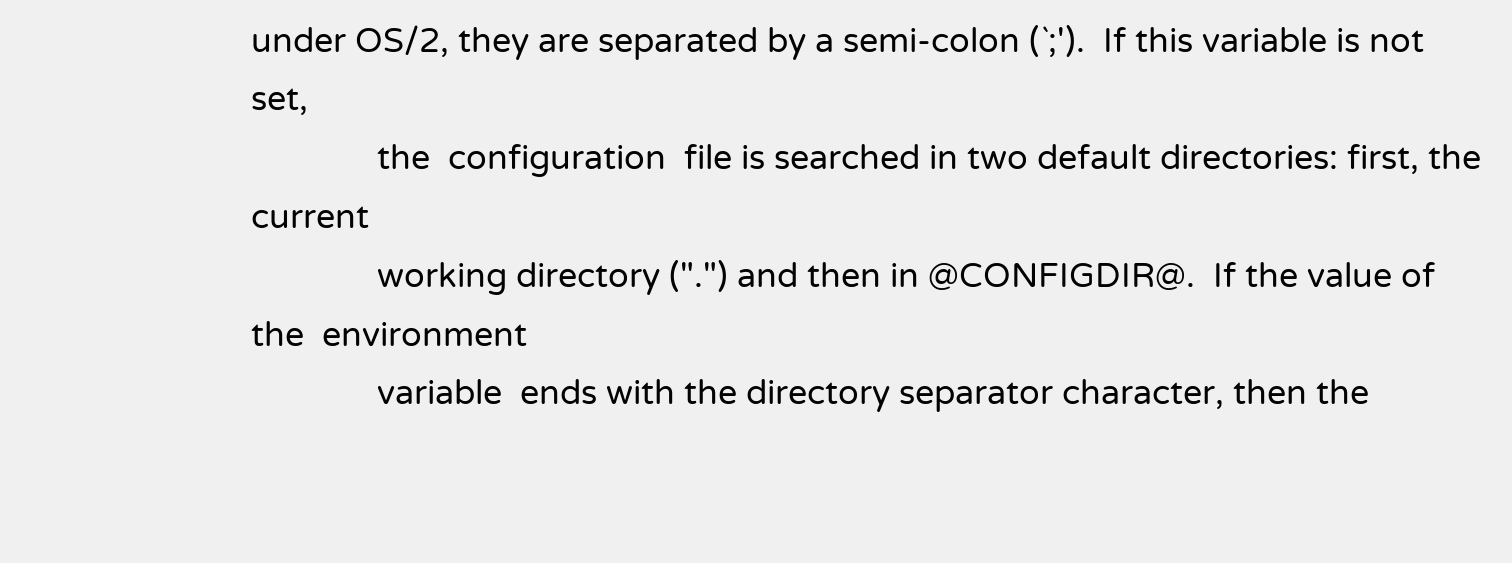under OS/2, they are separated by a semi-colon (`;').  If this variable is not set,
              the  configuration  file is searched in two default directories: first, the current
              working directory (".") and then in @CONFIGDIR@.  If the value of  the  environment
              variable  ends with the directory separator character, then the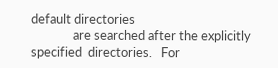default directories
              are searched after the explicitly  specified  directories.   For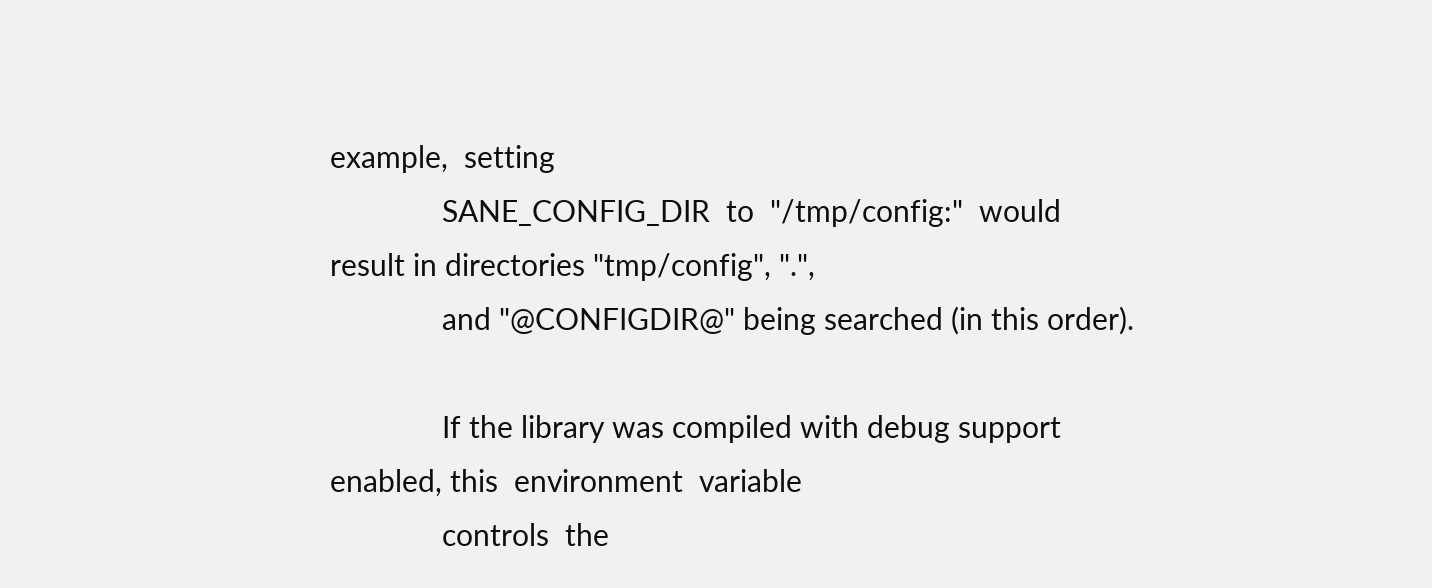example,  setting
              SANE_CONFIG_DIR  to  "/tmp/config:"  would result in directories "tmp/config", ".",
              and "@CONFIGDIR@" being searched (in this order).

              If the library was compiled with debug support enabled, this  environment  variable
              controls  the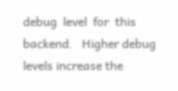debug  level  for  this  backend.   Higher debug levels increase the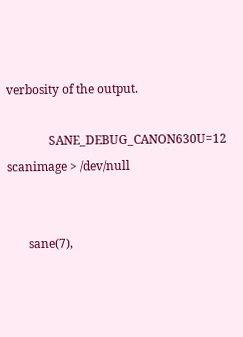verbosity of the output.

              SANE_DEBUG_CANON630U=12 scanimage > /dev/null


       sane(7),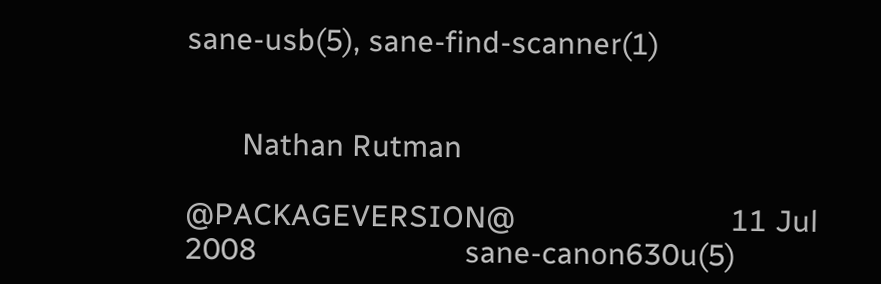sane-usb(5), sane-find-scanner(1)


       Nathan Rutman

@PACKAGEVERSION@                           11 Jul 2008                          sane-canon630u(5)